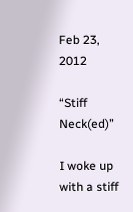Feb 23, 2012

“Stiff Neck(ed)”

I woke up with a stiff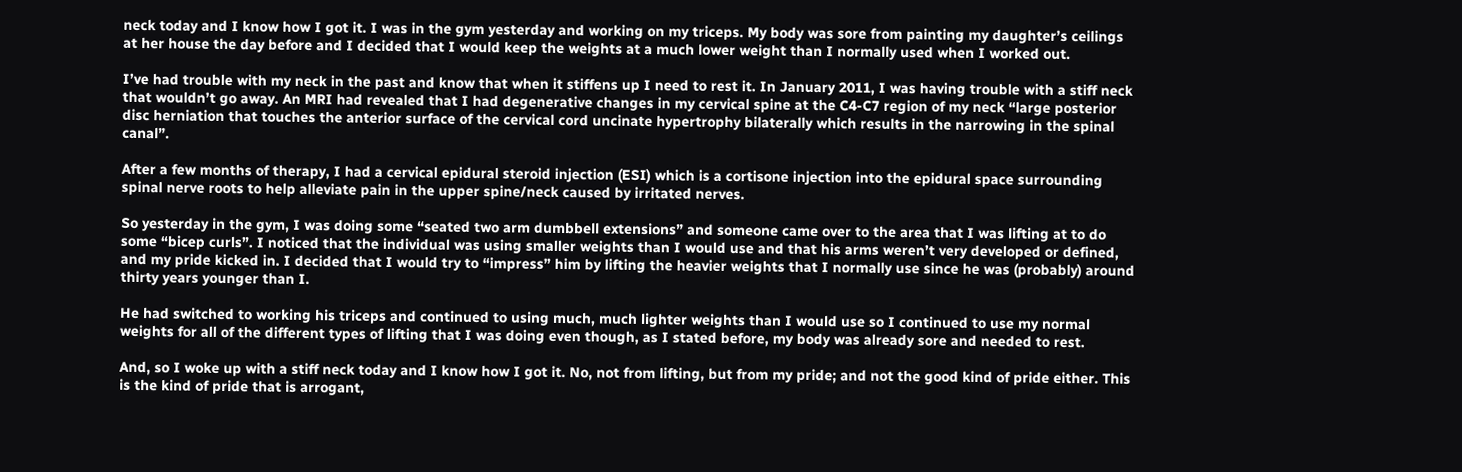neck today and I know how I got it. I was in the gym yesterday and working on my triceps. My body was sore from painting my daughter’s ceilings at her house the day before and I decided that I would keep the weights at a much lower weight than I normally used when I worked out.

I’ve had trouble with my neck in the past and know that when it stiffens up I need to rest it. In January 2011, I was having trouble with a stiff neck that wouldn’t go away. An MRI had revealed that I had degenerative changes in my cervical spine at the C4-C7 region of my neck “large posterior disc herniation that touches the anterior surface of the cervical cord uncinate hypertrophy bilaterally which results in the narrowing in the spinal canal”.

After a few months of therapy, I had a cervical epidural steroid injection (ESI) which is a cortisone injection into the epidural space surrounding spinal nerve roots to help alleviate pain in the upper spine/neck caused by irritated nerves.

So yesterday in the gym, I was doing some “seated two arm dumbbell extensions” and someone came over to the area that I was lifting at to do some “bicep curls”. I noticed that the individual was using smaller weights than I would use and that his arms weren’t very developed or defined, and my pride kicked in. I decided that I would try to “impress” him by lifting the heavier weights that I normally use since he was (probably) around thirty years younger than I.

He had switched to working his triceps and continued to using much, much lighter weights than I would use so I continued to use my normal weights for all of the different types of lifting that I was doing even though, as I stated before, my body was already sore and needed to rest.

And, so I woke up with a stiff neck today and I know how I got it. No, not from lifting, but from my pride; and not the good kind of pride either. This is the kind of pride that is arrogant,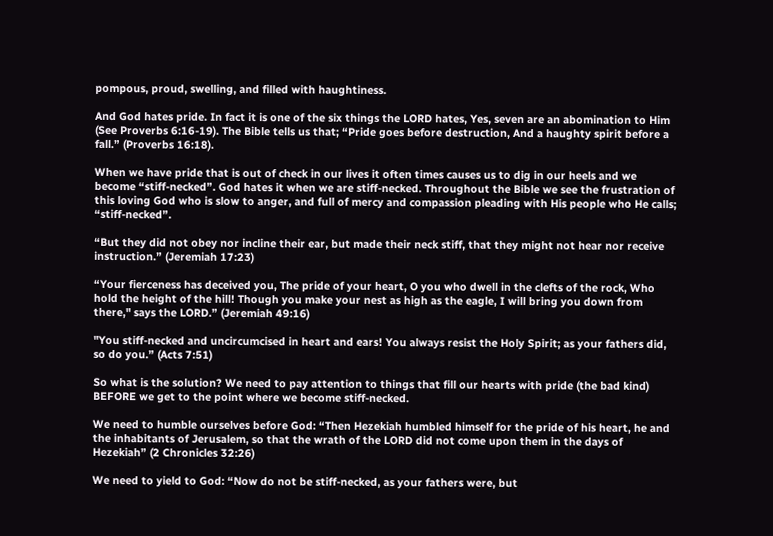pompous, proud, swelling, and filled with haughtiness.

And God hates pride. In fact it is one of the six things the LORD hates, Yes, seven are an abomination to Him (See Proverbs 6:16-19). The Bible tells us that; “Pride goes before destruction, And a haughty spirit before a fall.” (Proverbs 16:18).

When we have pride that is out of check in our lives it often times causes us to dig in our heels and we become “stiff-necked”. God hates it when we are stiff-necked. Throughout the Bible we see the frustration of this loving God who is slow to anger, and full of mercy and compassion pleading with His people who He calls; “stiff-necked”.

“But they did not obey nor incline their ear, but made their neck stiff, that they might not hear nor receive instruction.” (Jeremiah 17:23)

“Your fierceness has deceived you, The pride of your heart, O you who dwell in the clefts of the rock, Who hold the height of the hill! Though you make your nest as high as the eagle, I will bring you down from there," says the LORD.” (Jeremiah 49:16)

"You stiff-necked and uncircumcised in heart and ears! You always resist the Holy Spirit; as your fathers did, so do you.” (Acts 7:51)

So what is the solution? We need to pay attention to things that fill our hearts with pride (the bad kind) BEFORE we get to the point where we become stiff-necked.

We need to humble ourselves before God: “Then Hezekiah humbled himself for the pride of his heart, he and the inhabitants of Jerusalem, so that the wrath of the LORD did not come upon them in the days of Hezekiah” (2 Chronicles 32:26)

We need to yield to God: “Now do not be stiff-necked, as your fathers were, but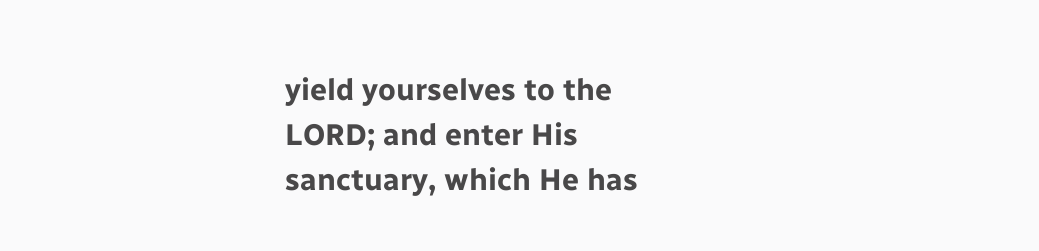yield yourselves to the LORD; and enter His sanctuary, which He has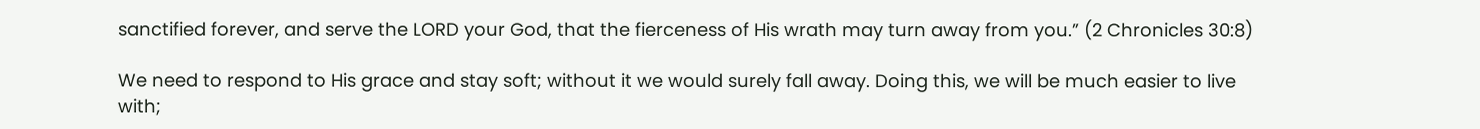sanctified forever, and serve the LORD your God, that the fierceness of His wrath may turn away from you.” (2 Chronicles 30:8)

We need to respond to His grace and stay soft; without it we would surely fall away. Doing this, we will be much easier to live with;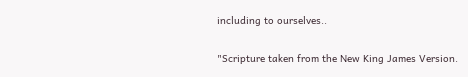including to ourselves..

"Scripture taken from the New King James Version.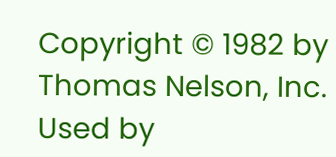Copyright © 1982 by Thomas Nelson, Inc. Used by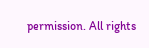permission. All rights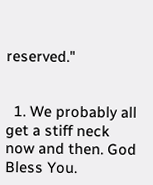reserved."


  1. We probably all get a stiff neck now and then. God Bless You.